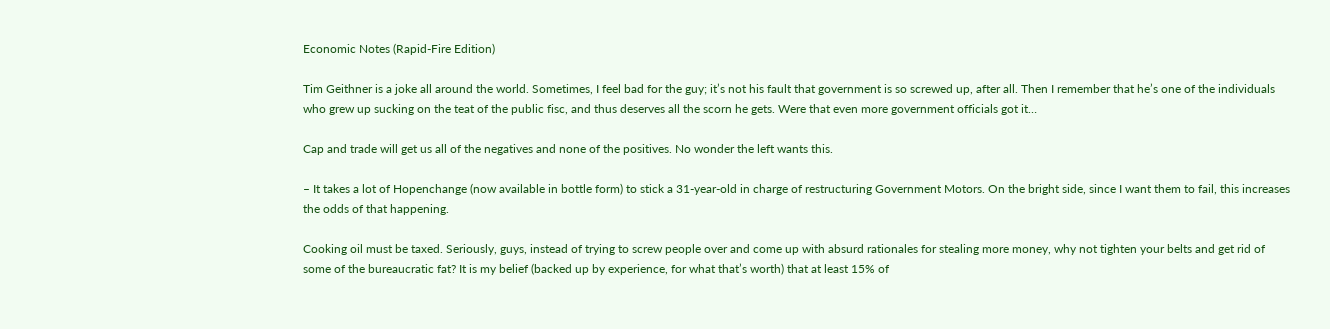Economic Notes (Rapid-Fire Edition)

Tim Geithner is a joke all around the world. Sometimes, I feel bad for the guy; it’s not his fault that government is so screwed up, after all. Then I remember that he’s one of the individuals who grew up sucking on the teat of the public fisc, and thus deserves all the scorn he gets. Were that even more government officials got it…

Cap and trade will get us all of the negatives and none of the positives. No wonder the left wants this.

– It takes a lot of Hopenchange (now available in bottle form) to stick a 31-year-old in charge of restructuring Government Motors. On the bright side, since I want them to fail, this increases the odds of that happening.

Cooking oil must be taxed. Seriously, guys, instead of trying to screw people over and come up with absurd rationales for stealing more money, why not tighten your belts and get rid of some of the bureaucratic fat? It is my belief (backed up by experience, for what that’s worth) that at least 15% of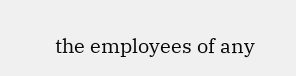the employees of any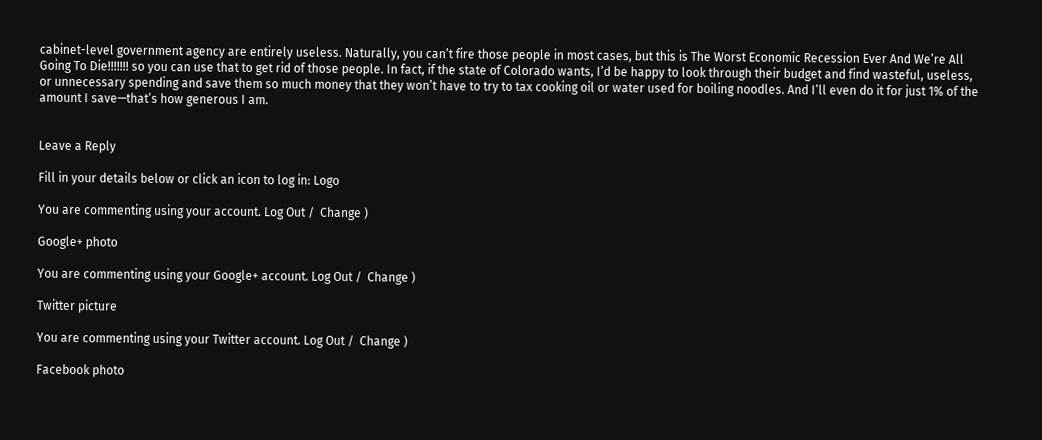cabinet-level government agency are entirely useless. Naturally, you can’t fire those people in most cases, but this is The Worst Economic Recession Ever And We’re All Going To Die!!!!!!! so you can use that to get rid of those people. In fact, if the state of Colorado wants, I’d be happy to look through their budget and find wasteful, useless, or unnecessary spending and save them so much money that they won’t have to try to tax cooking oil or water used for boiling noodles. And I’ll even do it for just 1% of the amount I save—that’s how generous I am.


Leave a Reply

Fill in your details below or click an icon to log in: Logo

You are commenting using your account. Log Out /  Change )

Google+ photo

You are commenting using your Google+ account. Log Out /  Change )

Twitter picture

You are commenting using your Twitter account. Log Out /  Change )

Facebook photo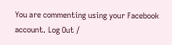You are commenting using your Facebook account. Log Out /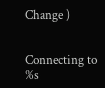Change )


Connecting to %s